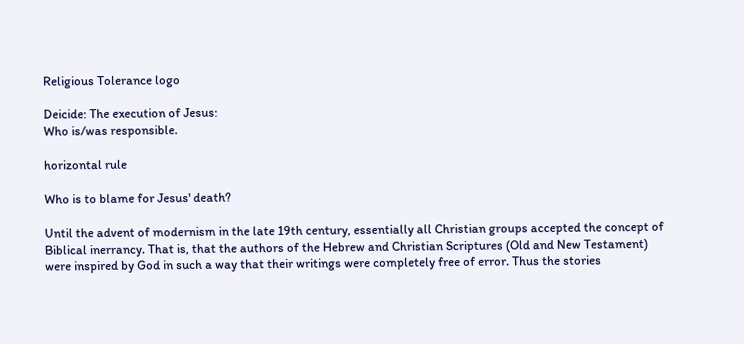Religious Tolerance logo

Deicide: The execution of Jesus:
Who is/was responsible.

horizontal rule

Who is to blame for Jesus' death?

Until the advent of modernism in the late 19th century, essentially all Christian groups accepted the concept of Biblical inerrancy. That is, that the authors of the Hebrew and Christian Scriptures (Old and New Testament) were inspired by God in such a way that their writings were completely free of error. Thus the stories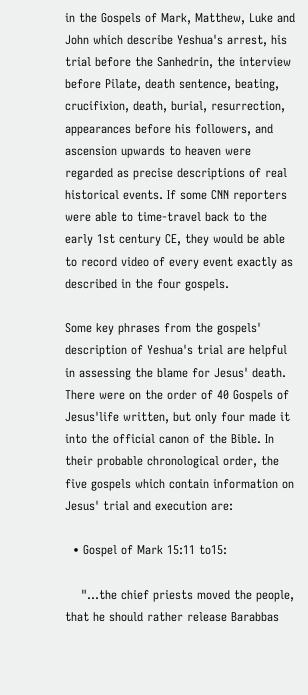in the Gospels of Mark, Matthew, Luke and John which describe Yeshua's arrest, his trial before the Sanhedrin, the interview before Pilate, death sentence, beating, crucifixion, death, burial, resurrection, appearances before his followers, and ascension upwards to heaven were regarded as precise descriptions of real historical events. If some CNN reporters were able to time-travel back to the early 1st century CE, they would be able to record video of every event exactly as described in the four gospels.

Some key phrases from the gospels' description of Yeshua's trial are helpful in assessing the blame for Jesus' death. There were on the order of 40 Gospels of Jesus'life written, but only four made it into the official canon of the Bible. In their probable chronological order, the five gospels which contain information on Jesus' trial and execution are:

  • Gospel of Mark 15:11 to15:

    "...the chief priests moved the people, that he should rather release Barabbas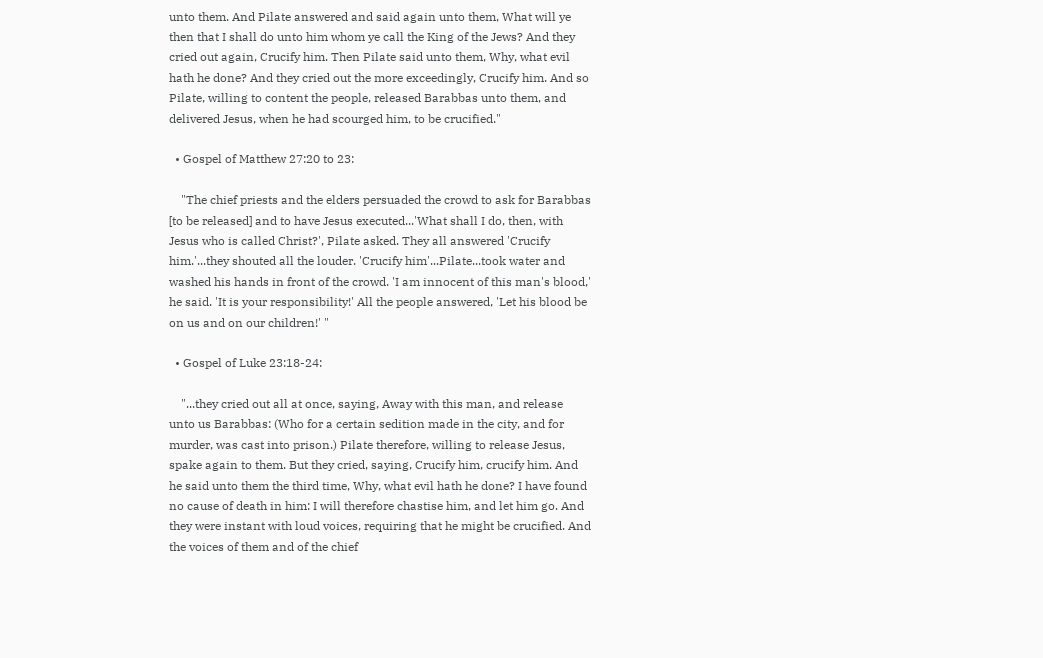unto them. And Pilate answered and said again unto them, What will ye then that I shall do unto him whom ye call the King of the Jews? And they cried out again, Crucify him. Then Pilate said unto them, Why, what evil hath he done? And they cried out the more exceedingly, Crucify him. And so Pilate, willing to content the people, released Barabbas unto them, and delivered Jesus, when he had scourged him, to be crucified."

  • Gospel of Matthew 27:20 to 23:

    "The chief priests and the elders persuaded the crowd to ask for Barabbas [to be released] and to have Jesus executed...'What shall I do, then, with Jesus who is called Christ?', Pilate asked. They all answered 'Crucify him.'...they shouted all the louder. 'Crucify him'...Pilate...took water and washed his hands in front of the crowd. 'I am innocent of this man's blood,' he said. 'It is your responsibility!' All the people answered, 'Let his blood be on us and on our children!' "

  • Gospel of Luke 23:18-24:

    "...they cried out all at once, saying, Away with this man, and release unto us Barabbas: (Who for a certain sedition made in the city, and for murder, was cast into prison.) Pilate therefore, willing to release Jesus, spake again to them. But they cried, saying, Crucify him, crucify him. And he said unto them the third time, Why, what evil hath he done? I have found no cause of death in him: I will therefore chastise him, and let him go. And they were instant with loud voices, requiring that he might be crucified. And the voices of them and of the chief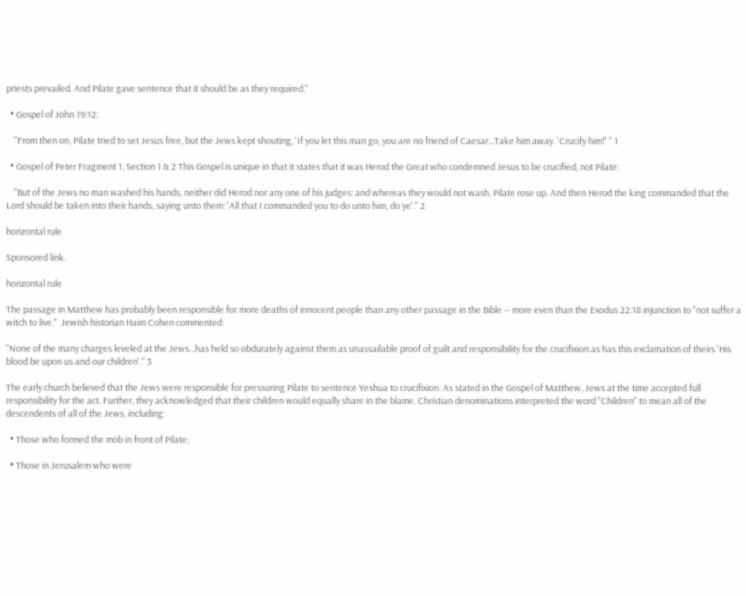priests prevailed. And Pilate gave sentence that it should be as they required."

  • Gospel of John 19:12:

    "From then on, Pilate tried to set Jesus free, but the Jews kept shouting, 'If you let this man go, you are no friend of Caesar...Take him away. 'Crucify him!' " 1

  • Gospel of Peter Fragment 1, Section 1 & 2 This Gospel is unique in that it states that it was Herod the Great who condemned Jesus to be crucified, not Pilate:

    "But of the Jews no man washed his hands, neither did Herod nor any one of his judges: and whereas they would not wash, Pilate rose up. And then Herod the king commanded that the Lord should be taken into their hands, saying unto them: 'All that I commanded you to do unto him, do ye'." 2

horizontal rule

Sponsored link.

horizontal rule

The passage in Matthew has probably been responsible for more deaths of innocent people than any other passage in the Bible -- more even than the Exodus 22:18 injunction to "not suffer a witch to live."  Jewish historian Haim Cohen commented:

"None of the many charges leveled at the Jews...has held so obdurately against them as unassailable proof of guilt and responsibility for the crucifixion as has this exclamation of theirs 'His blood be upon us and our children'." 3

The early church believed that the Jews were responsible for pressuring Pilate to sentence Yeshua to crucifixion. As stated in the Gospel of Matthew, Jews at the time accepted full responsibility for the act. Further, they acknowledged that their children would equally share in the blame. Christian denominations interpreted the word "Children" to mean all of the descendents of all of the Jews, including:

  • Those who formed the mob in front of Pilate;

  • Those in Jerusalem who were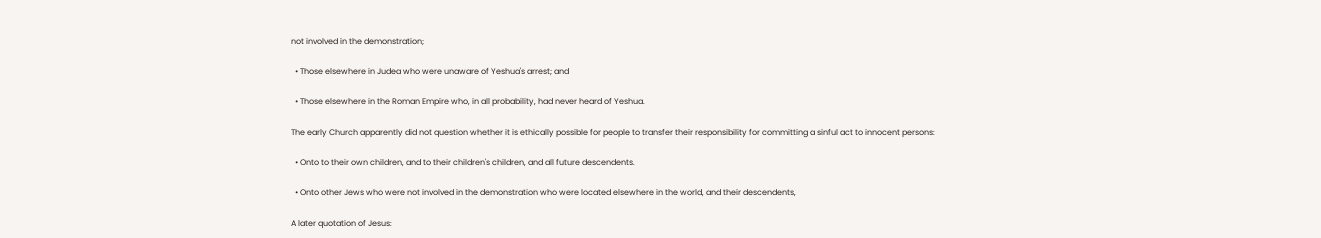not involved in the demonstration;

  • Those elsewhere in Judea who were unaware of Yeshua's arrest; and

  • Those elsewhere in the Roman Empire who, in all probability, had never heard of Yeshua.

The early Church apparently did not question whether it is ethically possible for people to transfer their responsibility for committing a sinful act to innocent persons:

  • Onto to their own children, and to their children's children, and all future descendents.

  • Onto other Jews who were not involved in the demonstration who were located elsewhere in the world, and their descendents,

A later quotation of Jesus: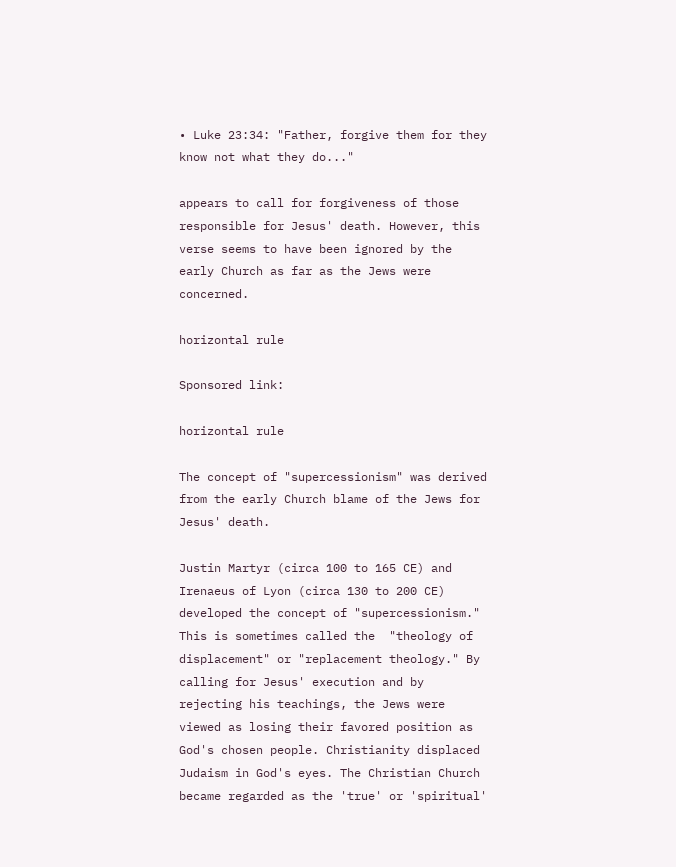• Luke 23:34: "Father, forgive them for they know not what they do..."

appears to call for forgiveness of those responsible for Jesus' death. However, this verse seems to have been ignored by the early Church as far as the Jews were concerned.

horizontal rule

Sponsored link:

horizontal rule

The concept of "supercessionism" was derived from the early Church blame of the Jews for Jesus' death.

Justin Martyr (circa 100 to 165 CE) and Irenaeus of Lyon (circa 130 to 200 CE) developed the concept of "supercessionism." This is sometimes called the  "theology of displacement" or "replacement theology." By calling for Jesus' execution and by rejecting his teachings, the Jews were viewed as losing their favored position as God's chosen people. Christianity displaced Judaism in God's eyes. The Christian Church became regarded as the 'true' or 'spiritual'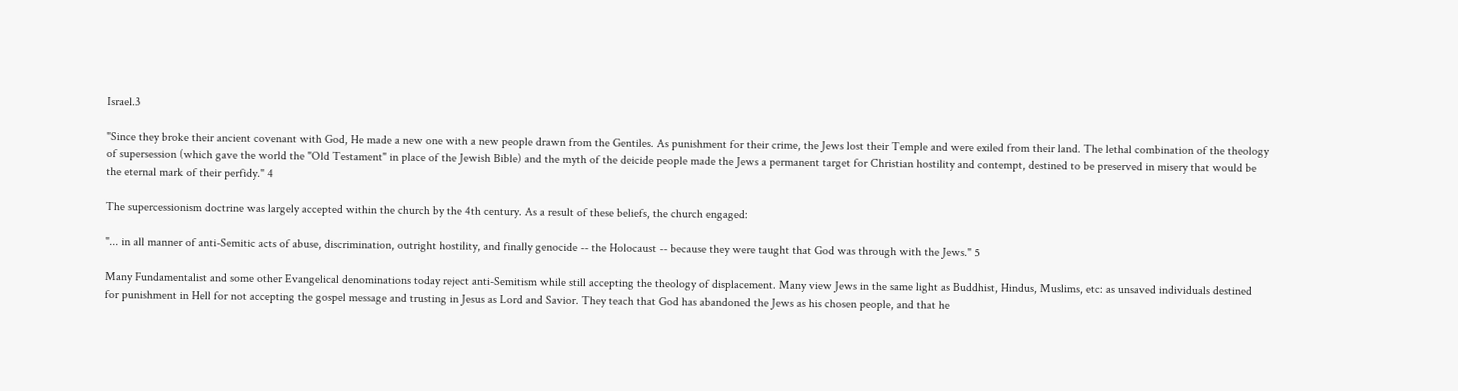Israel.3

"Since they broke their ancient covenant with God, He made a new one with a new people drawn from the Gentiles. As punishment for their crime, the Jews lost their Temple and were exiled from their land. The lethal combination of the theology of supersession (which gave the world the "Old Testament" in place of the Jewish Bible) and the myth of the deicide people made the Jews a permanent target for Christian hostility and contempt, destined to be preserved in misery that would be the eternal mark of their perfidy." 4

The supercessionism doctrine was largely accepted within the church by the 4th century. As a result of these beliefs, the church engaged:

"... in all manner of anti-Semitic acts of abuse, discrimination, outright hostility, and finally genocide -- the Holocaust -- because they were taught that God was through with the Jews." 5

Many Fundamentalist and some other Evangelical denominations today reject anti-Semitism while still accepting the theology of displacement. Many view Jews in the same light as Buddhist, Hindus, Muslims, etc: as unsaved individuals destined for punishment in Hell for not accepting the gospel message and trusting in Jesus as Lord and Savior. They teach that God has abandoned the Jews as his chosen people, and that he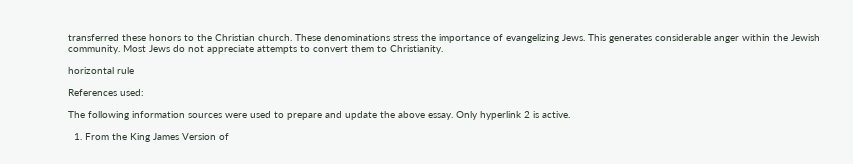transferred these honors to the Christian church. These denominations stress the importance of evangelizing Jews. This generates considerable anger within the Jewish community. Most Jews do not appreciate attempts to convert them to Christianity.

horizontal rule

References used:

The following information sources were used to prepare and update the above essay. Only hyperlink 2 is active.

  1. From the King James Version of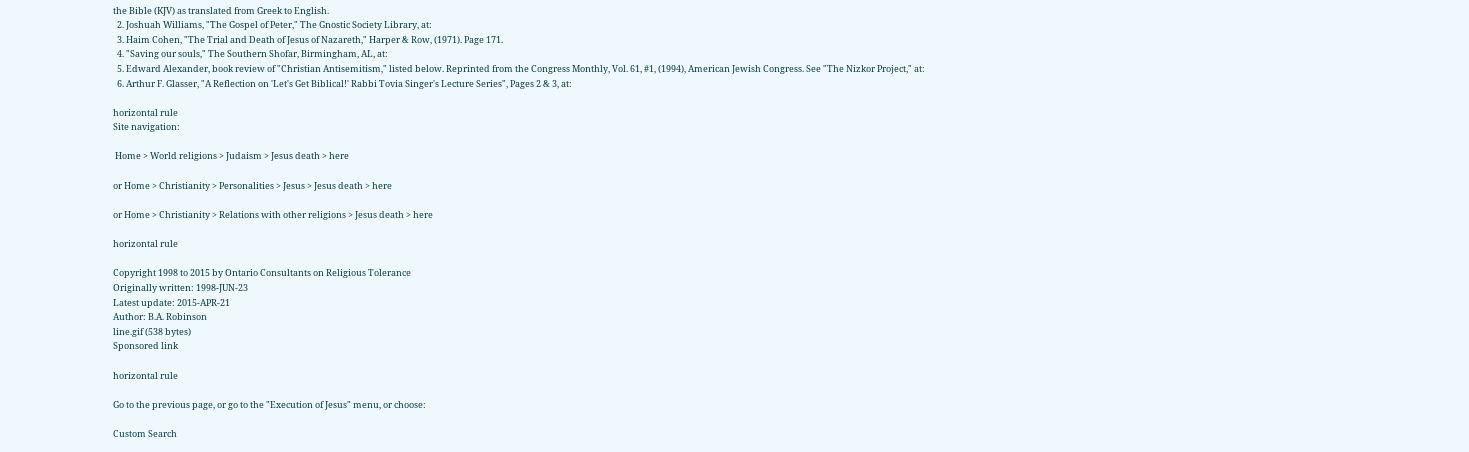the Bible (KJV) as translated from Greek to English.
  2. Joshuah Williams, "The Gospel of Peter," The Gnostic Society Library, at:
  3. Haim Cohen, "The Trial and Death of Jesus of Nazareth," Harper & Row, (1971). Page 171.
  4. "Saving our souls," The Southern Shofar, Birmingham, AL, at:
  5. Edward Alexander, book review of "Christian Antisemitism," listed below. Reprinted from the Congress Monthly, Vol. 61, #1, (1994), American Jewish Congress. See "The Nizkor Project," at:
  6. Arthur F. Glasser, "A Reflection on 'Let's Get Biblical!' Rabbi Tovia Singer's Lecture Series", Pages 2 & 3, at:

horizontal rule
Site navigation:

 Home > World religions > Judaism > Jesus death > here

or Home > Christianity > Personalities > Jesus > Jesus death > here

or Home > Christianity > Relations with other religions > Jesus death > here

horizontal rule

Copyright 1998 to 2015 by Ontario Consultants on Religious Tolerance
Originally written: 1998-JUN-23
Latest update: 2015-APR-21
Author: B.A. Robinson
line.gif (538 bytes)
Sponsored link

horizontal rule

Go to the previous page, or go to the "Execution of Jesus" menu, or choose:

Custom Search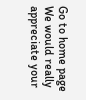Go to home page  We would really appreciate your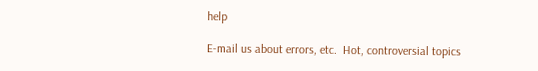help

E-mail us about errors, etc.  Hot, controversial topics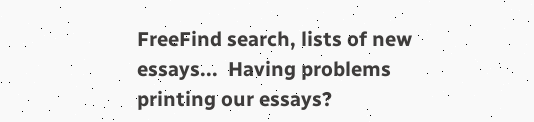FreeFind search, lists of new essays...  Having problems printing our essays?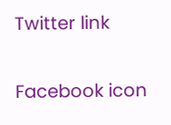Twitter link

Facebook icon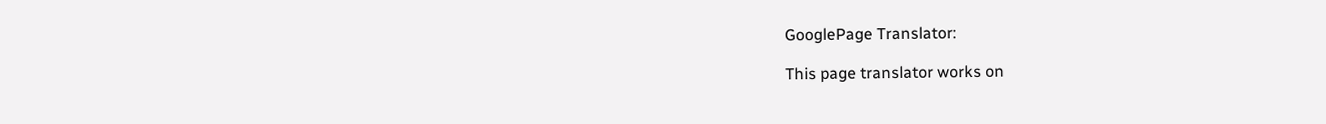GooglePage Translator:

This page translator works on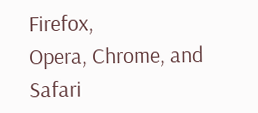Firefox,
Opera, Chrome, and Safari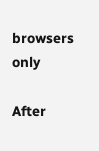browsers only

After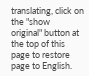translating, click on the "show
original" button at the top of this
page to restore page to English.